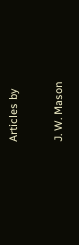Articles by

J. W. Mason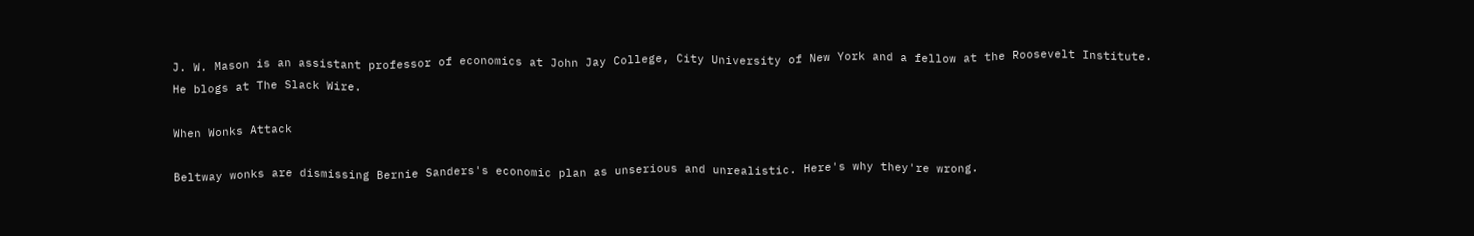J. W. Mason is an assistant professor of economics at John Jay College, City University of New York and a fellow at the Roosevelt Institute. He blogs at The Slack Wire.

When Wonks Attack

Beltway wonks are dismissing Bernie Sanders's economic plan as unserious and unrealistic. Here's why they're wrong.